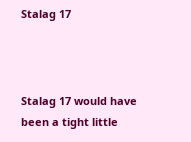Stalag 17



Stalag 17 would have been a tight little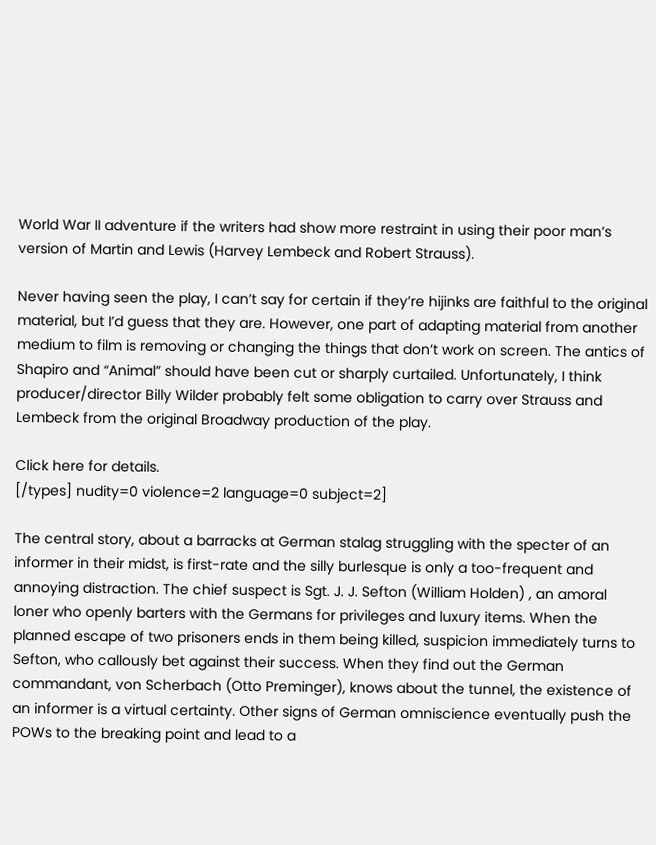World War II adventure if the writers had show more restraint in using their poor man’s version of Martin and Lewis (Harvey Lembeck and Robert Strauss).

Never having seen the play, I can’t say for certain if they’re hijinks are faithful to the original material, but I’d guess that they are. However, one part of adapting material from another medium to film is removing or changing the things that don’t work on screen. The antics of Shapiro and “Animal” should have been cut or sharply curtailed. Unfortunately, I think producer/director Billy Wilder probably felt some obligation to carry over Strauss and Lembeck from the original Broadway production of the play.

Click here for details.
[/types] nudity=0 violence=2 language=0 subject=2]

The central story, about a barracks at German stalag struggling with the specter of an informer in their midst, is first-rate and the silly burlesque is only a too-frequent and annoying distraction. The chief suspect is Sgt. J. J. Sefton (William Holden) , an amoral loner who openly barters with the Germans for privileges and luxury items. When the planned escape of two prisoners ends in them being killed, suspicion immediately turns to Sefton, who callously bet against their success. When they find out the German commandant, von Scherbach (Otto Preminger), knows about the tunnel, the existence of an informer is a virtual certainty. Other signs of German omniscience eventually push the POWs to the breaking point and lead to a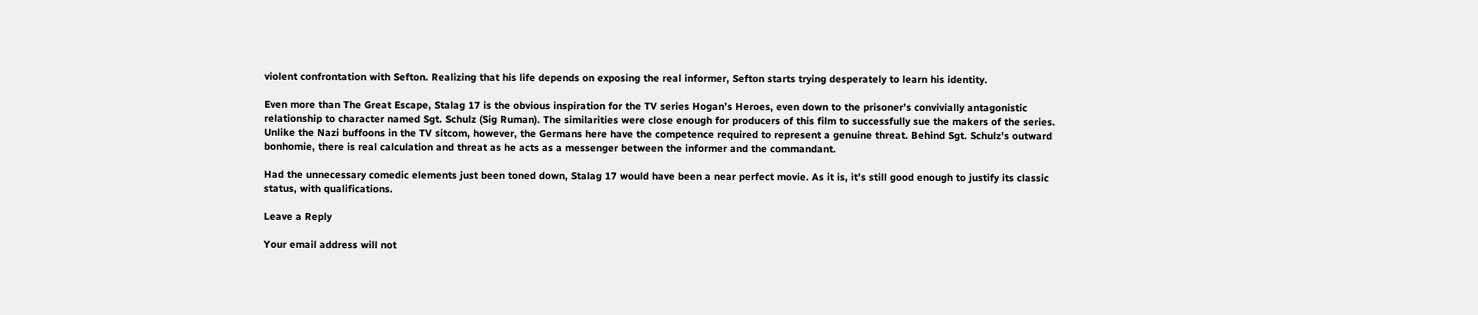violent confrontation with Sefton. Realizing that his life depends on exposing the real informer, Sefton starts trying desperately to learn his identity.

Even more than The Great Escape, Stalag 17 is the obvious inspiration for the TV series Hogan’s Heroes, even down to the prisoner’s convivially antagonistic relationship to character named Sgt. Schulz (Sig Ruman). The similarities were close enough for producers of this film to successfully sue the makers of the series. Unlike the Nazi buffoons in the TV sitcom, however, the Germans here have the competence required to represent a genuine threat. Behind Sgt. Schulz’s outward bonhomie, there is real calculation and threat as he acts as a messenger between the informer and the commandant.

Had the unnecessary comedic elements just been toned down, Stalag 17 would have been a near perfect movie. As it is, it’s still good enough to justify its classic status, with qualifications.

Leave a Reply

Your email address will not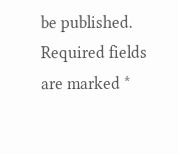be published. Required fields are marked *